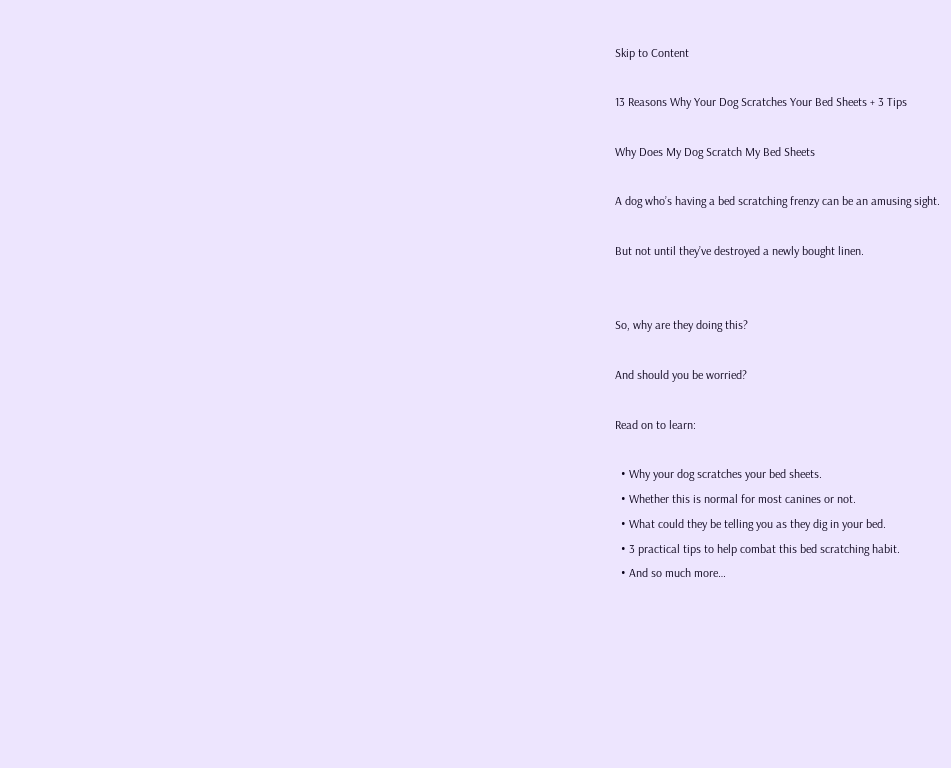Skip to Content

13 Reasons Why Your Dog Scratches Your Bed Sheets + 3 Tips

Why Does My Dog Scratch My Bed Sheets

A dog who’s having a bed scratching frenzy can be an amusing sight.

But not until they’ve destroyed a newly bought linen.


So, why are they doing this?

And should you be worried?

Read on to learn:

  • Why your dog scratches your bed sheets.
  • Whether this is normal for most canines or not.
  • What could they be telling you as they dig in your bed.
  • 3 practical tips to help combat this bed scratching habit.
  • And so much more…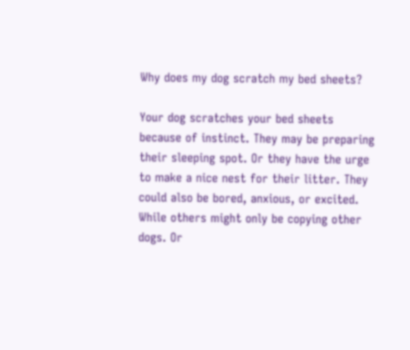Why does my dog scratch my bed sheets?

Your dog scratches your bed sheets because of instinct. They may be preparing their sleeping spot. Or they have the urge to make a nice nest for their litter. They could also be bored, anxious, or excited. While others might only be copying other dogs. Or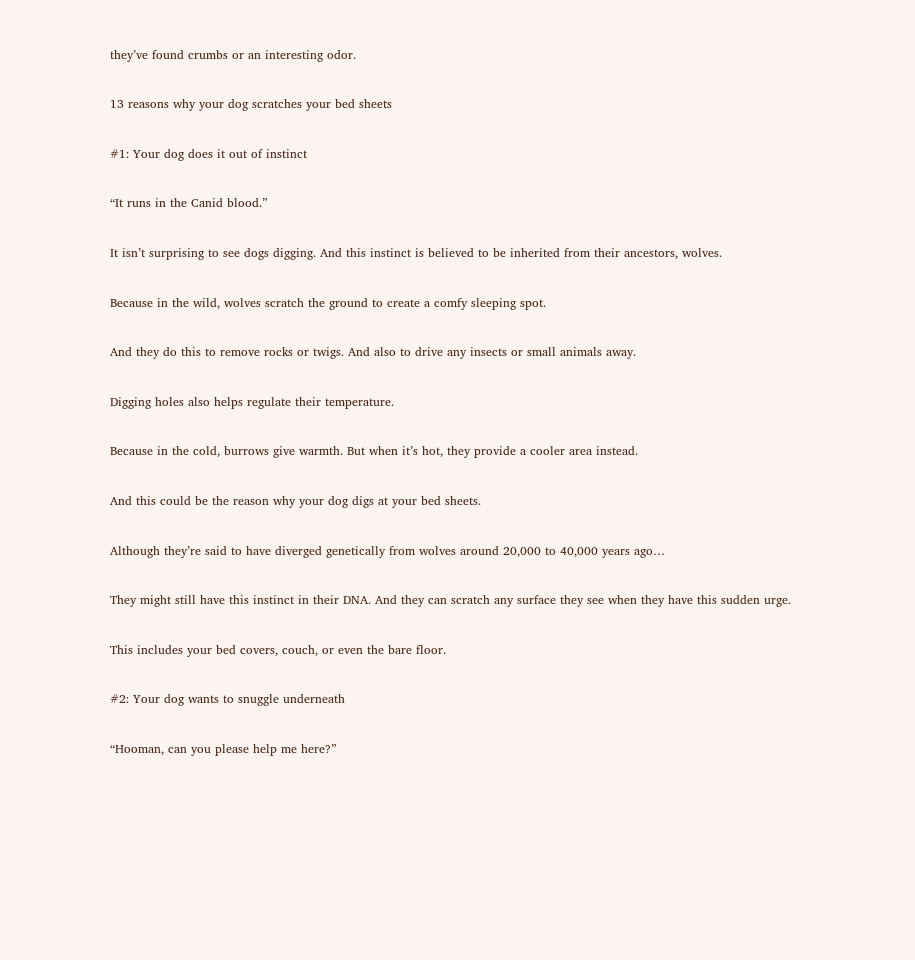they’ve found crumbs or an interesting odor.

13 reasons why your dog scratches your bed sheets

#1: Your dog does it out of instinct

“It runs in the Canid blood.”

It isn’t surprising to see dogs digging. And this instinct is believed to be inherited from their ancestors, wolves.

Because in the wild, wolves scratch the ground to create a comfy sleeping spot.

And they do this to remove rocks or twigs. And also to drive any insects or small animals away.

Digging holes also helps regulate their temperature.

Because in the cold, burrows give warmth. But when it’s hot, they provide a cooler area instead.

And this could be the reason why your dog digs at your bed sheets.

Although they’re said to have diverged genetically from wolves around 20,000 to 40,000 years ago…

They might still have this instinct in their DNA. And they can scratch any surface they see when they have this sudden urge.

This includes your bed covers, couch, or even the bare floor.

#2: Your dog wants to snuggle underneath

“Hooman, can you please help me here?”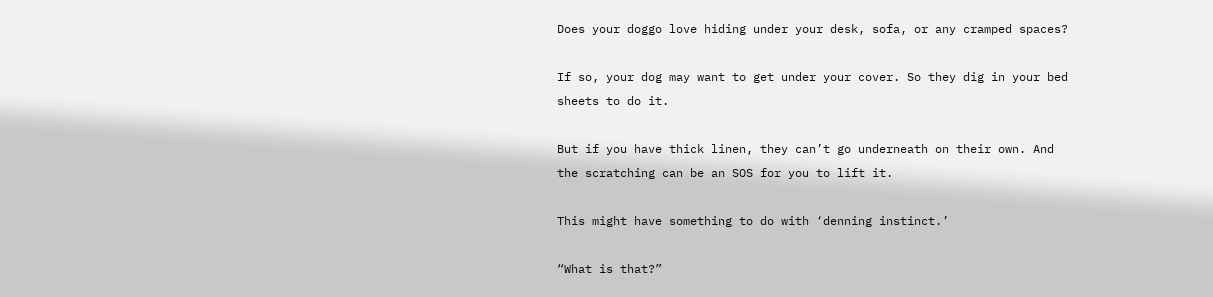Does your doggo love hiding under your desk, sofa, or any cramped spaces?

If so, your dog may want to get under your cover. So they dig in your bed sheets to do it.

But if you have thick linen, they can’t go underneath on their own. And the scratching can be an SOS for you to lift it.

This might have something to do with ‘denning instinct.’

“What is that?”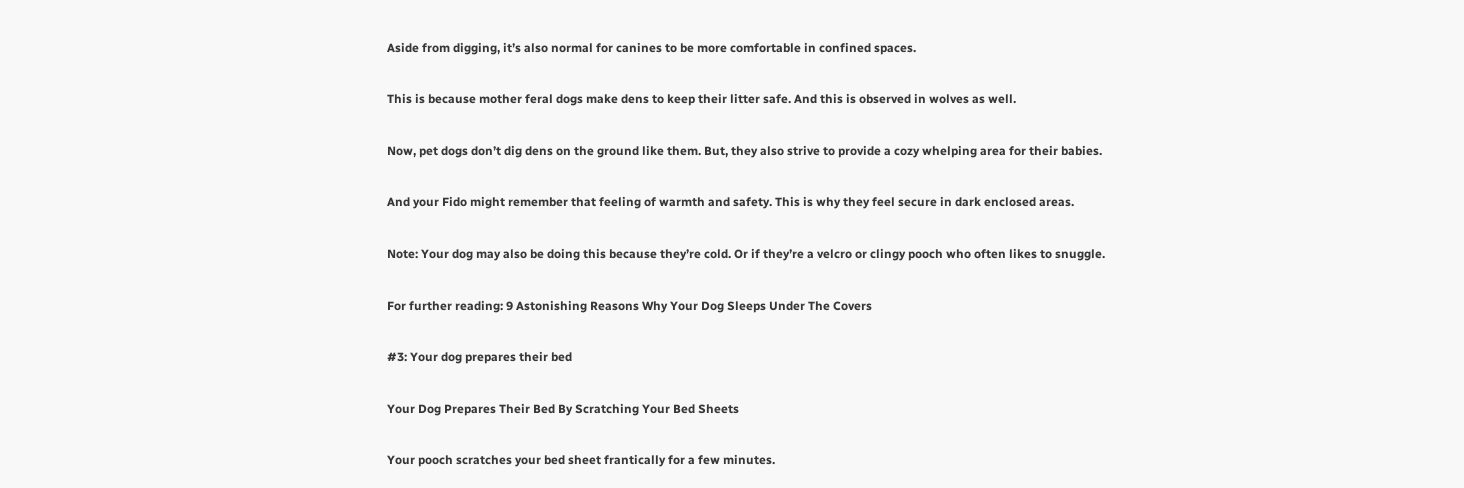Aside from digging, it’s also normal for canines to be more comfortable in confined spaces.

This is because mother feral dogs make dens to keep their litter safe. And this is observed in wolves as well.

Now, pet dogs don’t dig dens on the ground like them. But, they also strive to provide a cozy whelping area for their babies.

And your Fido might remember that feeling of warmth and safety. This is why they feel secure in dark enclosed areas.

Note: Your dog may also be doing this because they’re cold. Or if they’re a velcro or clingy pooch who often likes to snuggle.

For further reading: 9 Astonishing Reasons Why Your Dog Sleeps Under The Covers

#3: Your dog prepares their bed

Your Dog Prepares Their Bed By Scratching Your Bed Sheets

Your pooch scratches your bed sheet frantically for a few minutes.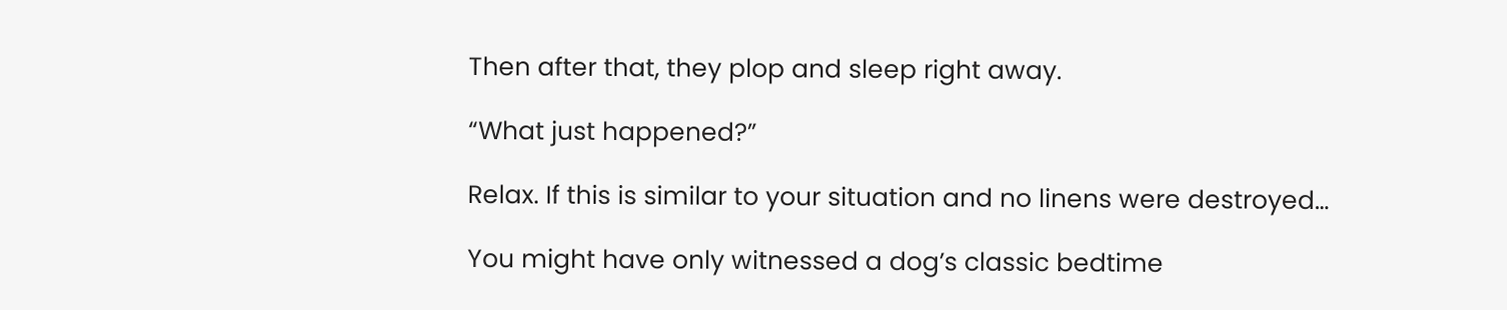Then after that, they plop and sleep right away.

“What just happened?”

Relax. If this is similar to your situation and no linens were destroyed…

You might have only witnessed a dog’s classic bedtime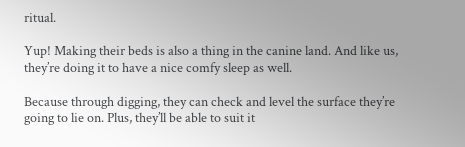ritual.

Yup! Making their beds is also a thing in the canine land. And like us, they’re doing it to have a nice comfy sleep as well.

Because through digging, they can check and level the surface they’re going to lie on. Plus, they’ll be able to suit it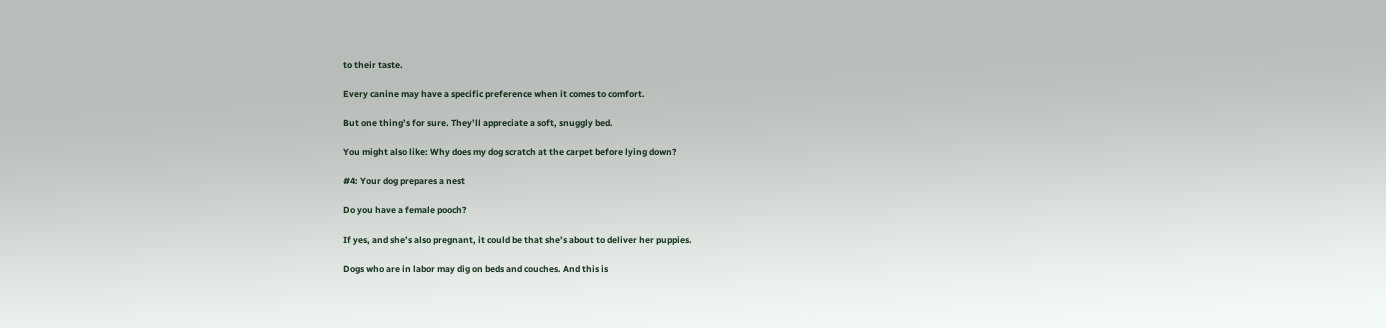to their taste.

Every canine may have a specific preference when it comes to comfort.

But one thing’s for sure. They’ll appreciate a soft, snuggly bed.

You might also like: Why does my dog scratch at the carpet before lying down?

#4: Your dog prepares a nest

Do you have a female pooch?

If yes, and she’s also pregnant, it could be that she’s about to deliver her puppies.

Dogs who are in labor may dig on beds and couches. And this is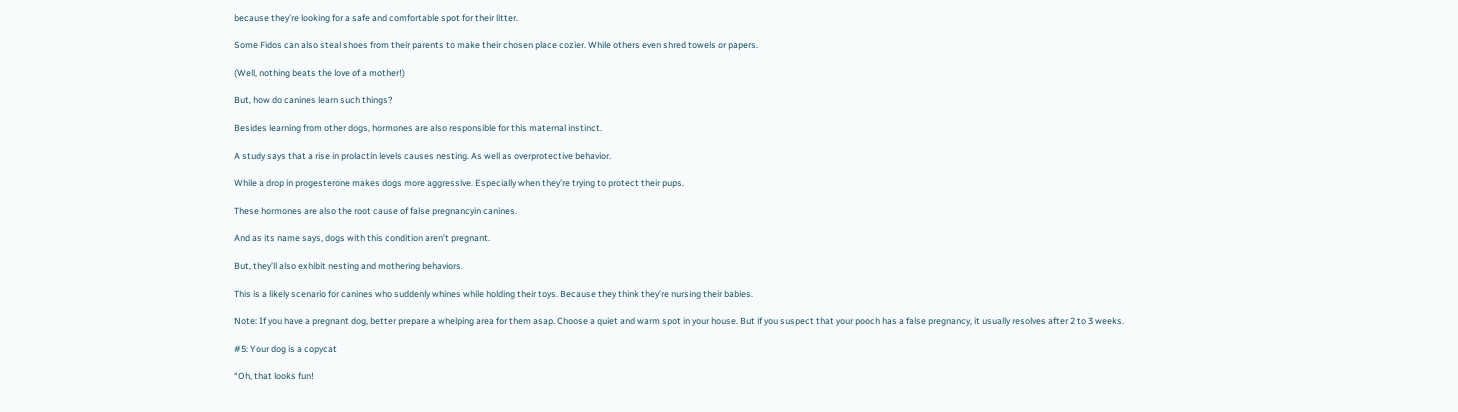because they’re looking for a safe and comfortable spot for their litter.

Some Fidos can also steal shoes from their parents to make their chosen place cozier. While others even shred towels or papers.

(Well, nothing beats the love of a mother!)

But, how do canines learn such things?

Besides learning from other dogs, hormones are also responsible for this maternal instinct.

A study says that a rise in prolactin levels causes nesting. As well as overprotective behavior.

While a drop in progesterone makes dogs more aggressive. Especially when they’re trying to protect their pups.

These hormones are also the root cause of false pregnancyin canines.

And as its name says, dogs with this condition aren’t pregnant.

But, they’ll also exhibit nesting and mothering behaviors.

This is a likely scenario for canines who suddenly whines while holding their toys. Because they think they’re nursing their babies.

Note: If you have a pregnant dog, better prepare a whelping area for them asap. Choose a quiet and warm spot in your house. But if you suspect that your pooch has a false pregnancy, it usually resolves after 2 to 3 weeks.

#5: Your dog is a copycat

“Oh, that looks fun!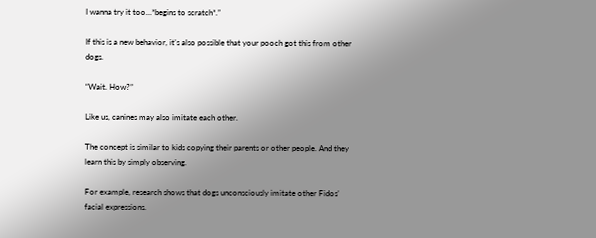I wanna try it too…*begins to scratch*.”

If this is a new behavior, it’s also possible that your pooch got this from other dogs.

“Wait. How?”

Like us, canines may also imitate each other.

The concept is similar to kids copying their parents or other people. And they learn this by simply observing.

For example, research shows that dogs unconsciously imitate other Fidos’ facial expressions.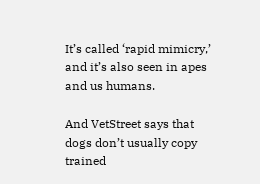It’s called ‘rapid mimicry,’ and it’s also seen in apes and us humans.

And VetStreet says that dogs don’t usually copy trained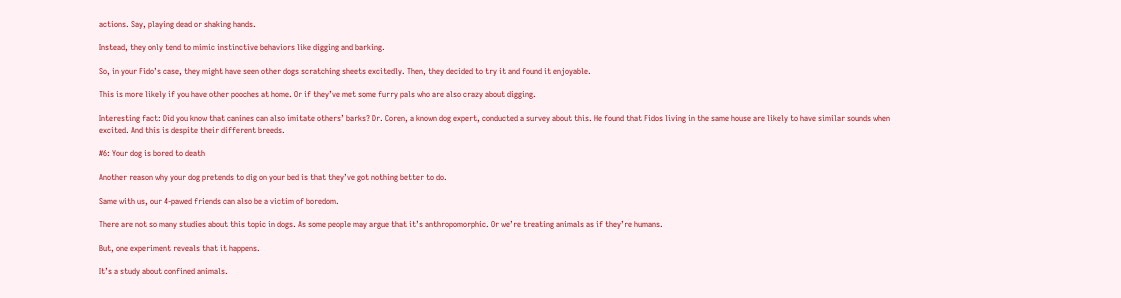actions. Say, playing dead or shaking hands.

Instead, they only tend to mimic instinctive behaviors like digging and barking.

So, in your Fido’s case, they might have seen other dogs scratching sheets excitedly. Then, they decided to try it and found it enjoyable.

This is more likely if you have other pooches at home. Or if they’ve met some furry pals who are also crazy about digging.

Interesting fact: Did you know that canines can also imitate others’ barks? Dr. Coren, a known dog expert, conducted a survey about this. He found that Fidos living in the same house are likely to have similar sounds when excited. And this is despite their different breeds.

#6: Your dog is bored to death

Another reason why your dog pretends to dig on your bed is that they’ve got nothing better to do.

Same with us, our 4-pawed friends can also be a victim of boredom.

There are not so many studies about this topic in dogs. As some people may argue that it’s anthropomorphic. Or we’re treating animals as if they’re humans.

But, one experiment reveals that it happens.

It’s a study about confined animals.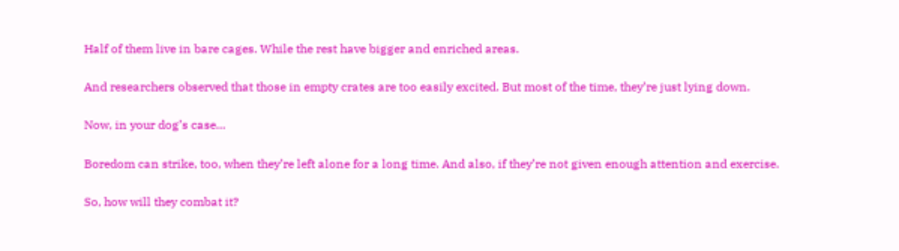Half of them live in bare cages. While the rest have bigger and enriched areas.

And researchers observed that those in empty crates are too easily excited. But most of the time, they’re just lying down.

Now, in your dog’s case…

Boredom can strike, too, when they’re left alone for a long time. And also, if they’re not given enough attention and exercise.

So, how will they combat it?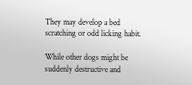They may develop a bed scratching or odd licking habit.

While other dogs might be suddenly destructive and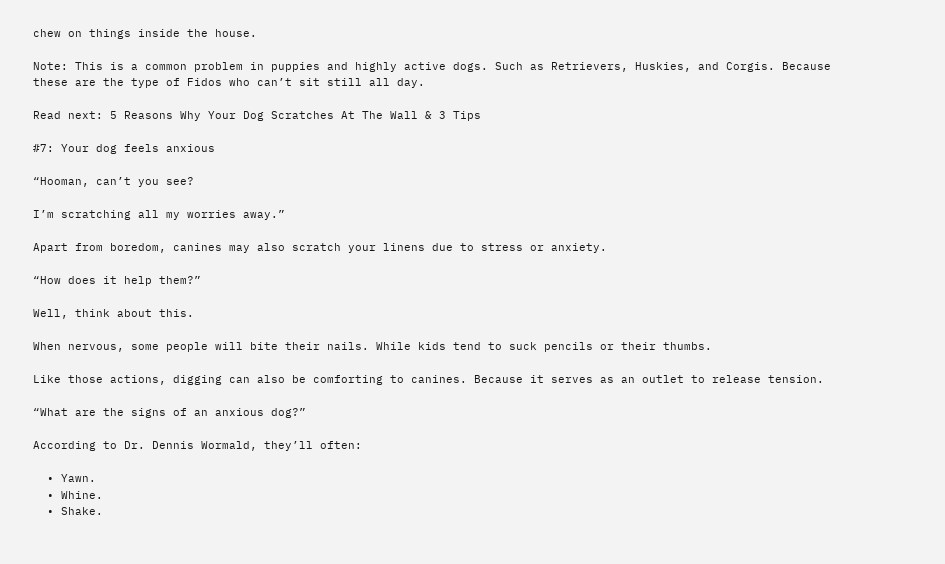chew on things inside the house.

Note: This is a common problem in puppies and highly active dogs. Such as Retrievers, Huskies, and Corgis. Because these are the type of Fidos who can’t sit still all day.

Read next: 5 Reasons Why Your Dog Scratches At The Wall & 3 Tips

#7: Your dog feels anxious

“Hooman, can’t you see?

I’m scratching all my worries away.”

Apart from boredom, canines may also scratch your linens due to stress or anxiety.

“How does it help them?”

Well, think about this.

When nervous, some people will bite their nails. While kids tend to suck pencils or their thumbs.

Like those actions, digging can also be comforting to canines. Because it serves as an outlet to release tension.

“What are the signs of an anxious dog?”

According to Dr. Dennis Wormald, they’ll often:

  • Yawn.
  • Whine.
  • Shake.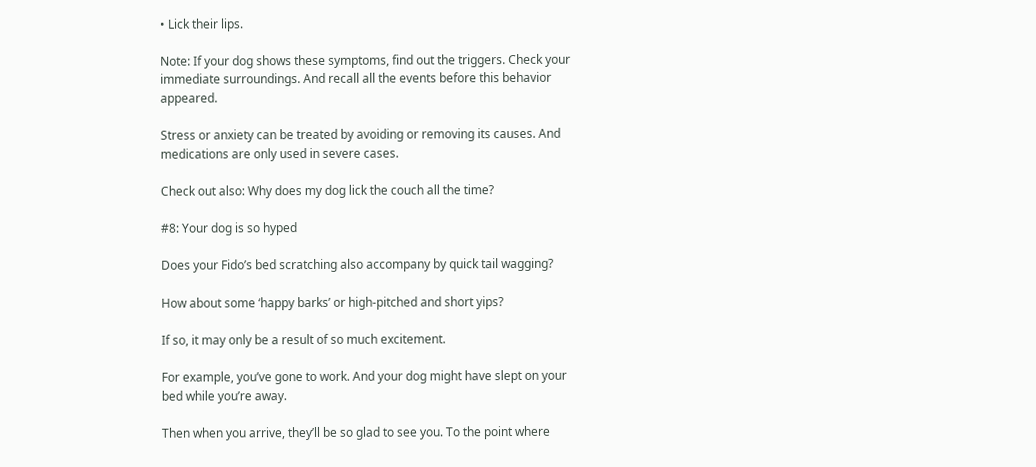• Lick their lips.

Note: If your dog shows these symptoms, find out the triggers. Check your immediate surroundings. And recall all the events before this behavior appeared.

Stress or anxiety can be treated by avoiding or removing its causes. And medications are only used in severe cases.

Check out also: Why does my dog lick the couch all the time?

#8: Your dog is so hyped

Does your Fido’s bed scratching also accompany by quick tail wagging?

How about some ‘happy barks’ or high-pitched and short yips?

If so, it may only be a result of so much excitement.

For example, you’ve gone to work. And your dog might have slept on your bed while you’re away.

Then when you arrive, they’ll be so glad to see you. To the point where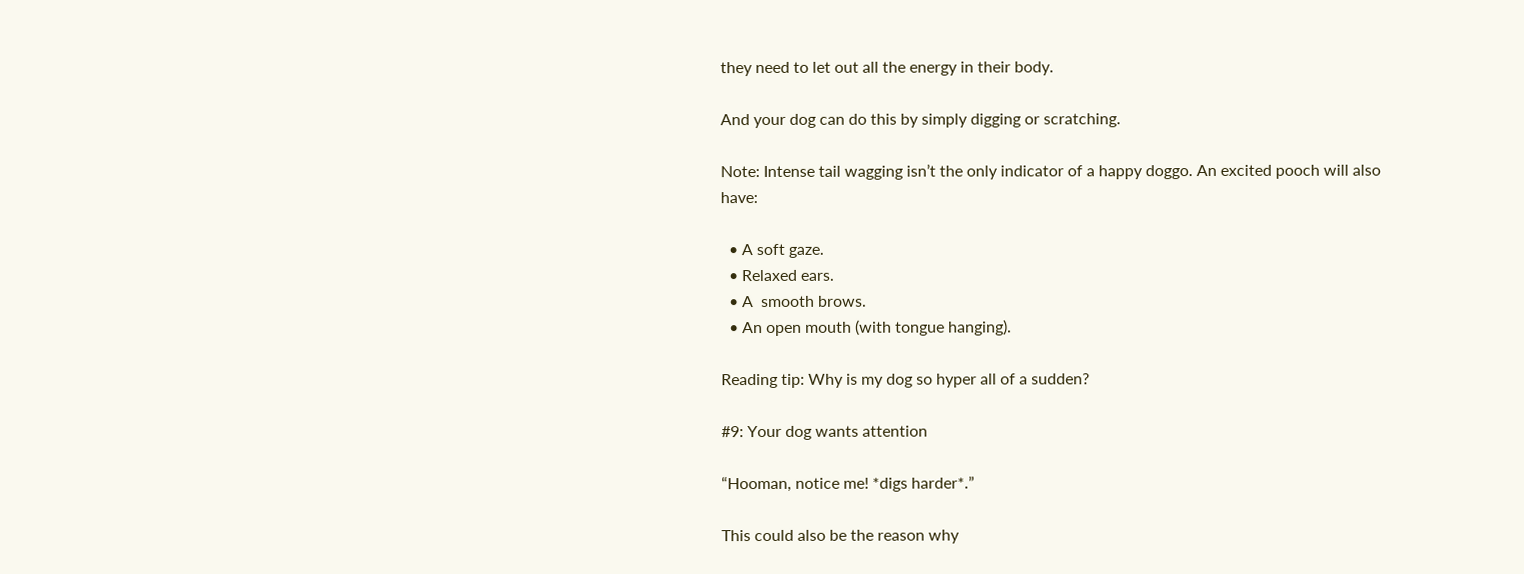they need to let out all the energy in their body.

And your dog can do this by simply digging or scratching.

Note: Intense tail wagging isn’t the only indicator of a happy doggo. An excited pooch will also have:

  • A soft gaze.
  • Relaxed ears.
  • A  smooth brows.
  • An open mouth (with tongue hanging).

Reading tip: Why is my dog so hyper all of a sudden?

#9: Your dog wants attention

“Hooman, notice me! *digs harder*.”

This could also be the reason why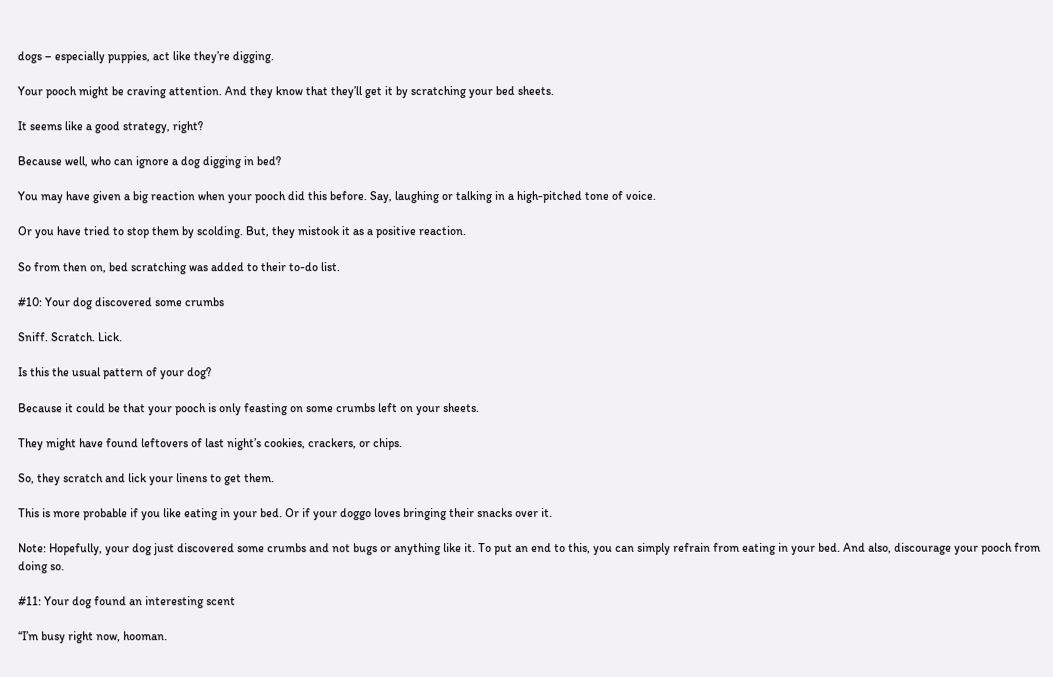dogs – especially puppies, act like they’re digging.

Your pooch might be craving attention. And they know that they’ll get it by scratching your bed sheets.

It seems like a good strategy, right?

Because well, who can ignore a dog digging in bed?

You may have given a big reaction when your pooch did this before. Say, laughing or talking in a high-pitched tone of voice.

Or you have tried to stop them by scolding. But, they mistook it as a positive reaction.

So from then on, bed scratching was added to their to-do list.

#10: Your dog discovered some crumbs

Sniff. Scratch. Lick.

Is this the usual pattern of your dog?

Because it could be that your pooch is only feasting on some crumbs left on your sheets.

They might have found leftovers of last night’s cookies, crackers, or chips.

So, they scratch and lick your linens to get them.

This is more probable if you like eating in your bed. Or if your doggo loves bringing their snacks over it.

Note: Hopefully, your dog just discovered some crumbs and not bugs or anything like it. To put an end to this, you can simply refrain from eating in your bed. And also, discourage your pooch from doing so.

#11: Your dog found an interesting scent

“I’m busy right now, hooman.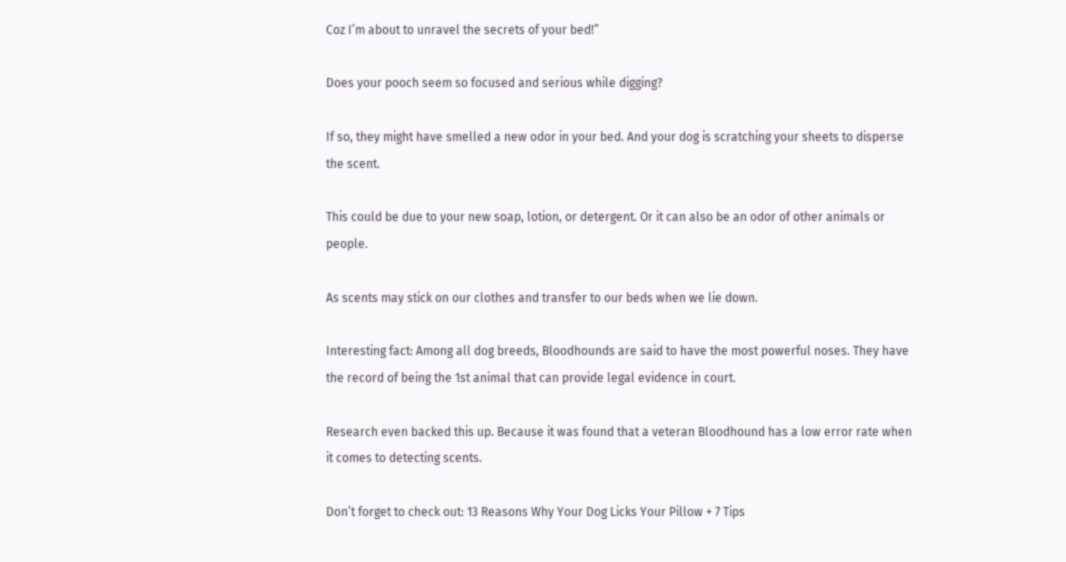Coz I’m about to unravel the secrets of your bed!”

Does your pooch seem so focused and serious while digging?

If so, they might have smelled a new odor in your bed. And your dog is scratching your sheets to disperse the scent.

This could be due to your new soap, lotion, or detergent. Or it can also be an odor of other animals or people.

As scents may stick on our clothes and transfer to our beds when we lie down.

Interesting fact: Among all dog breeds, Bloodhounds are said to have the most powerful noses. They have the record of being the 1st animal that can provide legal evidence in court.

Research even backed this up. Because it was found that a veteran Bloodhound has a low error rate when it comes to detecting scents.

Don’t forget to check out: 13 Reasons Why Your Dog Licks Your Pillow + 7 Tips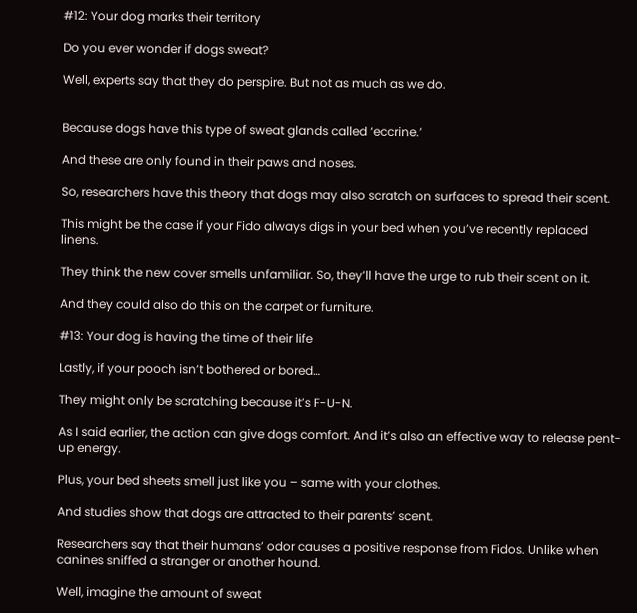#12: Your dog marks their territory

Do you ever wonder if dogs sweat?

Well, experts say that they do perspire. But not as much as we do.


Because dogs have this type of sweat glands called ‘eccrine.’

And these are only found in their paws and noses.

So, researchers have this theory that dogs may also scratch on surfaces to spread their scent.

This might be the case if your Fido always digs in your bed when you’ve recently replaced linens.

They think the new cover smells unfamiliar. So, they’ll have the urge to rub their scent on it.

And they could also do this on the carpet or furniture.

#13: Your dog is having the time of their life

Lastly, if your pooch isn’t bothered or bored…

They might only be scratching because it’s F-U-N.

As I said earlier, the action can give dogs comfort. And it’s also an effective way to release pent-up energy.

Plus, your bed sheets smell just like you – same with your clothes.

And studies show that dogs are attracted to their parents’ scent.

Researchers say that their humans’ odor causes a positive response from Fidos. Unlike when canines sniffed a stranger or another hound.

Well, imagine the amount of sweat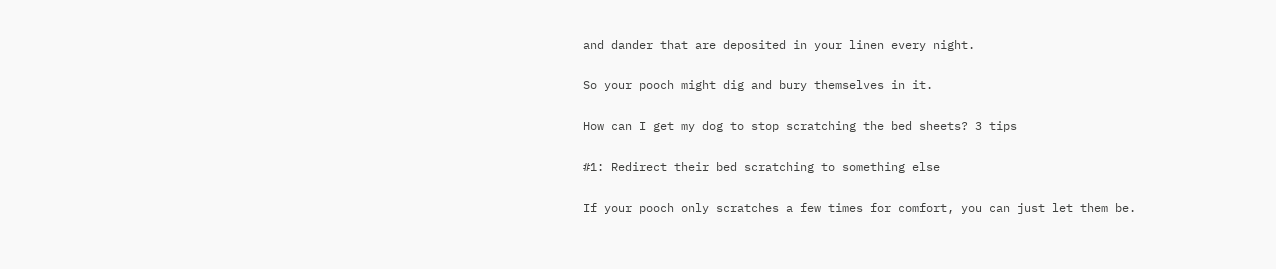and dander that are deposited in your linen every night.

So your pooch might dig and bury themselves in it.

How can I get my dog to stop scratching the bed sheets? 3 tips

#1: Redirect their bed scratching to something else

If your pooch only scratches a few times for comfort, you can just let them be.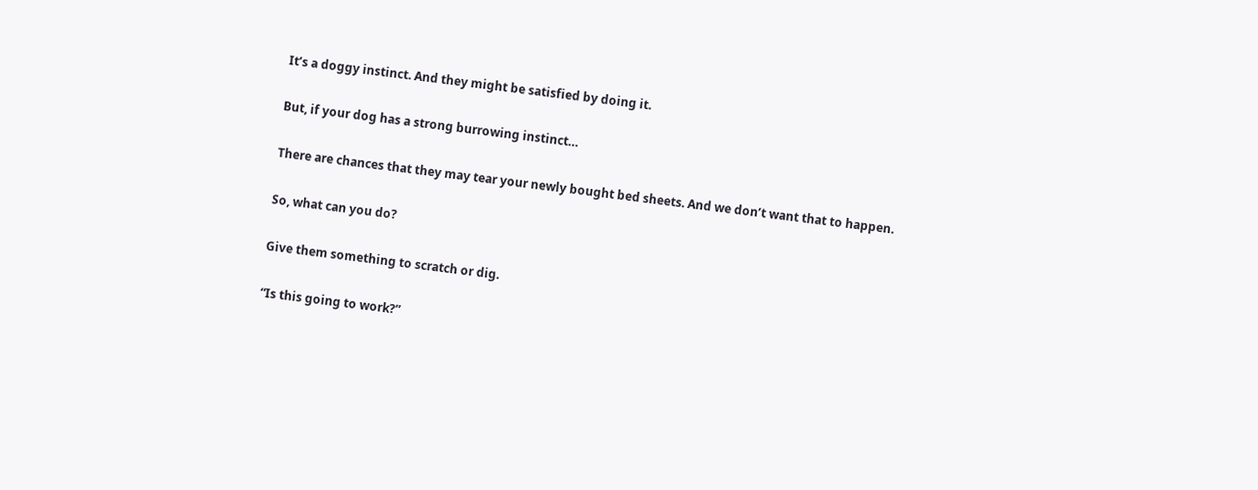It’s a doggy instinct. And they might be satisfied by doing it.

But, if your dog has a strong burrowing instinct…

There are chances that they may tear your newly bought bed sheets. And we don’t want that to happen.

So, what can you do?

Give them something to scratch or dig.

“Is this going to work?”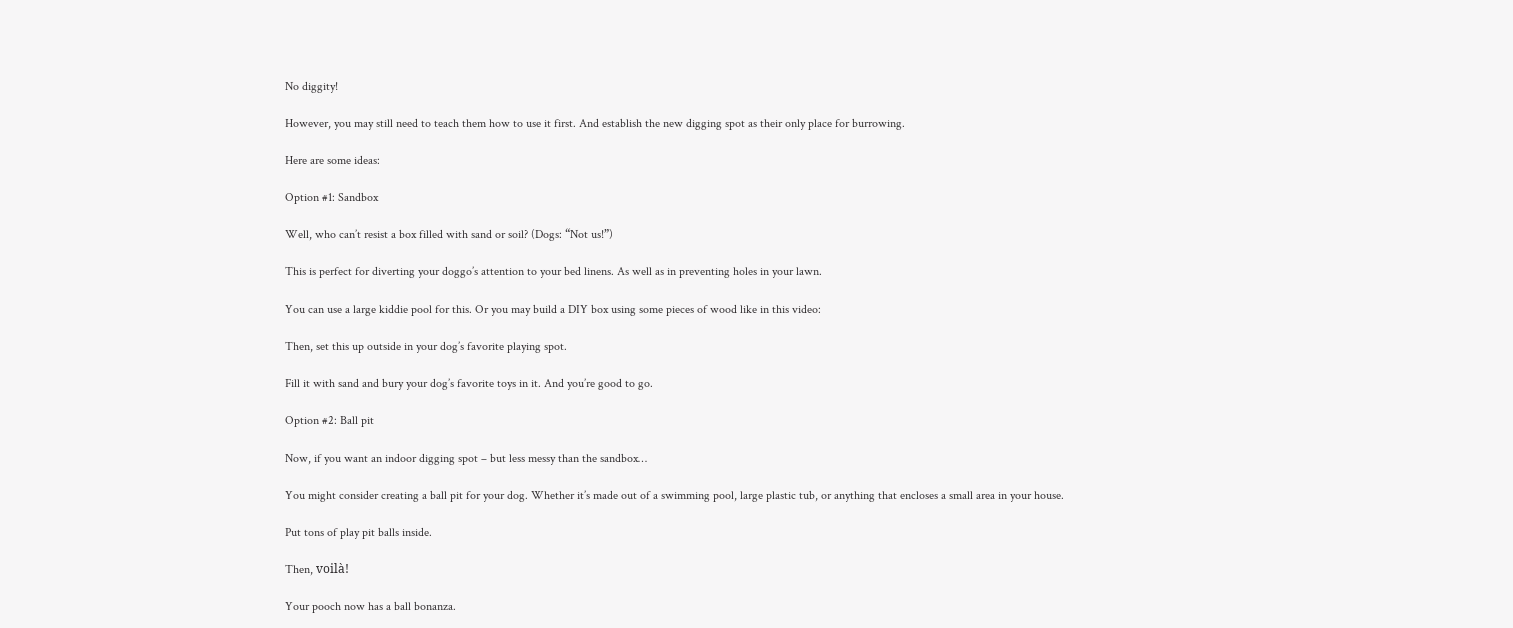No diggity!

However, you may still need to teach them how to use it first. And establish the new digging spot as their only place for burrowing.

Here are some ideas:

Option #1: Sandbox

Well, who can’t resist a box filled with sand or soil? (Dogs: “Not us!”)

This is perfect for diverting your doggo’s attention to your bed linens. As well as in preventing holes in your lawn.

You can use a large kiddie pool for this. Or you may build a DIY box using some pieces of wood like in this video:

Then, set this up outside in your dog’s favorite playing spot.

Fill it with sand and bury your dog’s favorite toys in it. And you’re good to go.

Option #2: Ball pit

Now, if you want an indoor digging spot – but less messy than the sandbox…

You might consider creating a ball pit for your dog. Whether it’s made out of a swimming pool, large plastic tub, or anything that encloses a small area in your house.

Put tons of play pit balls inside.

Then, voilà!

Your pooch now has a ball bonanza.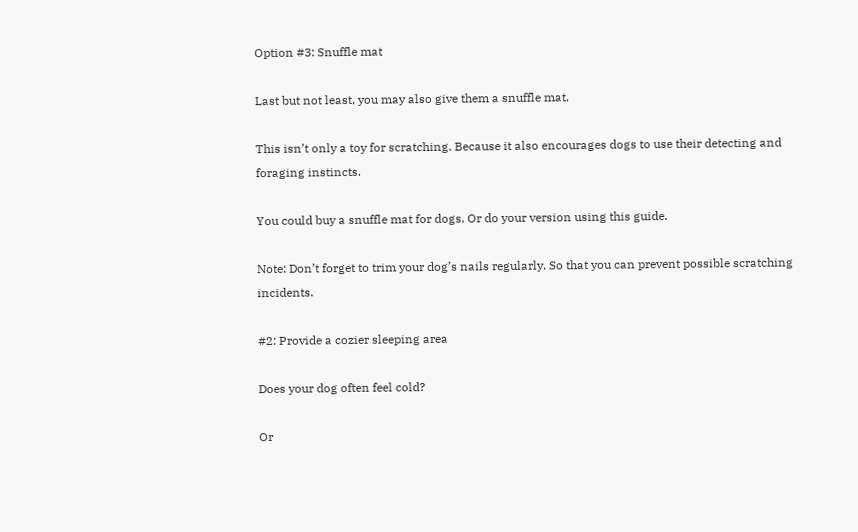Option #3: Snuffle mat

Last but not least, you may also give them a snuffle mat.

This isn’t only a toy for scratching. Because it also encourages dogs to use their detecting and foraging instincts.

You could buy a snuffle mat for dogs. Or do your version using this guide.

Note: Don’t forget to trim your dog’s nails regularly. So that you can prevent possible scratching incidents.

#2: Provide a cozier sleeping area

Does your dog often feel cold?

Or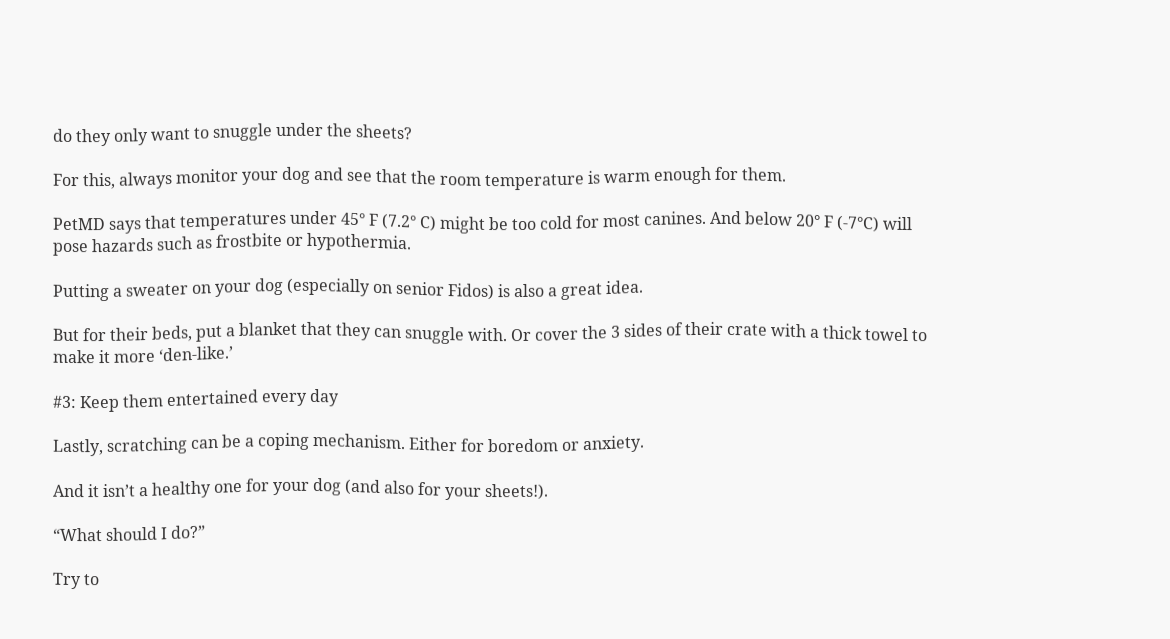do they only want to snuggle under the sheets?

For this, always monitor your dog and see that the room temperature is warm enough for them.

PetMD says that temperatures under 45° F (7.2° C) might be too cold for most canines. And below 20° F (-7°C) will pose hazards such as frostbite or hypothermia.

Putting a sweater on your dog (especially on senior Fidos) is also a great idea.

But for their beds, put a blanket that they can snuggle with. Or cover the 3 sides of their crate with a thick towel to make it more ‘den-like.’

#3: Keep them entertained every day

Lastly, scratching can be a coping mechanism. Either for boredom or anxiety.

And it isn’t a healthy one for your dog (and also for your sheets!).

“What should I do?”

Try to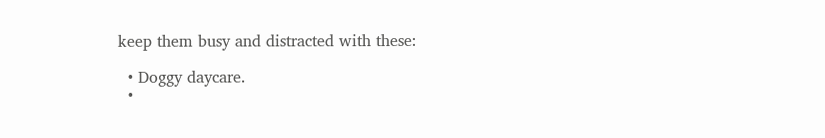keep them busy and distracted with these:

  • Doggy daycare.
  •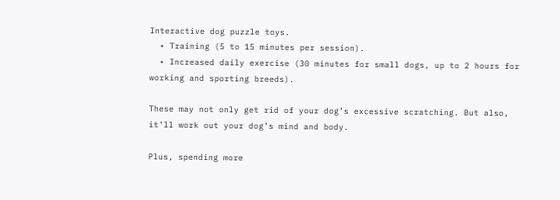Interactive dog puzzle toys.
  • Training (5 to 15 minutes per session).
  • Increased daily exercise (30 minutes for small dogs, up to 2 hours for working and sporting breeds).

These may not only get rid of your dog’s excessive scratching. But also, it’ll work out your dog’s mind and body.

Plus, spending more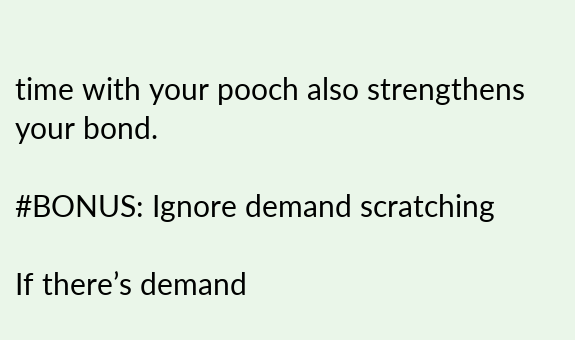time with your pooch also strengthens your bond.

#BONUS: Ignore demand scratching

If there’s demand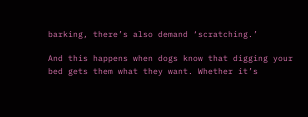barking, there’s also demand ‘scratching.’

And this happens when dogs know that digging your bed gets them what they want. Whether it’s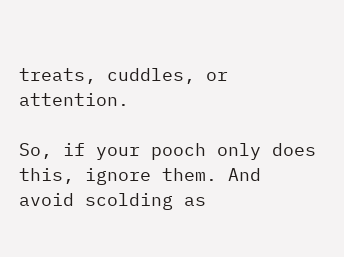treats, cuddles, or attention.

So, if your pooch only does this, ignore them. And avoid scolding as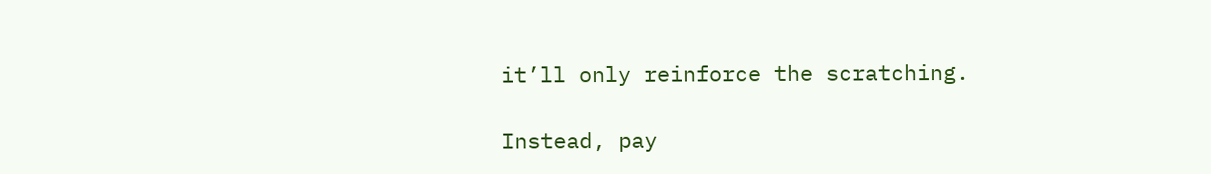it’ll only reinforce the scratching.

Instead, pay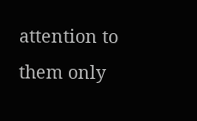attention to them only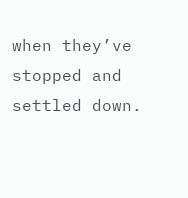when they’ve stopped and settled down.